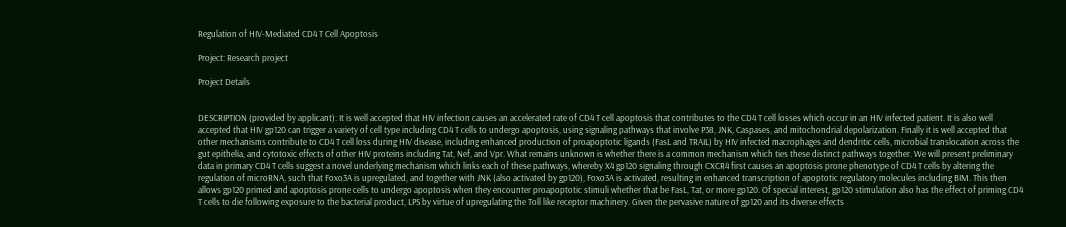Regulation of HIV-Mediated CD4 T Cell Apoptosis

Project: Research project

Project Details


DESCRIPTION (provided by applicant): It is well accepted that HIV infection causes an accelerated rate of CD4 T cell apoptosis that contributes to the CD4 T cell losses which occur in an HIV infected patient. It is also well accepted that HIV gp120 can trigger a variety of cell type including CD4 T cells to undergo apoptosis, using signaling pathways that involve P38, JNK, Caspases, and mitochondrial depolarization. Finally it is well accepted that other mechanisms contribute to CD4 T cell loss during HIV disease, including enhanced production of proapoptotic ligands (FasL and TRAIL) by HIV infected macrophages and dendritic cells, microbial translocation across the gut epithelia, and cytotoxic effects of other HIV proteins including Tat, Nef, and Vpr. What remains unknown is whether there is a common mechanism which ties these distinct pathways together. We will present preliminary data in primary CD4 T cells suggest a novel underlying mechanism which links each of these pathways, whereby X4 gp120 signaling through CXCR4 first causes an apoptosis prone phenotype of CD4 T cells by altering the regulation of microRNA, such that Foxo3A is upregulated, and together with JNK (also activated by gp120), Foxo3A is activated, resulting in enhanced transcription of apoptotic regulatory molecules including BIM. This then allows gp120 primed and apoptosis prone cells to undergo apoptosis when they encounter proapoptotic stimuli whether that be FasL, Tat, or more gp120. Of special interest, gp120 stimulation also has the effect of priming CD4 T cells to die following exposure to the bacterial product, LPS by virtue of upregulating the Toll like receptor machinery. Given the pervasive nature of gp120 and its diverse effects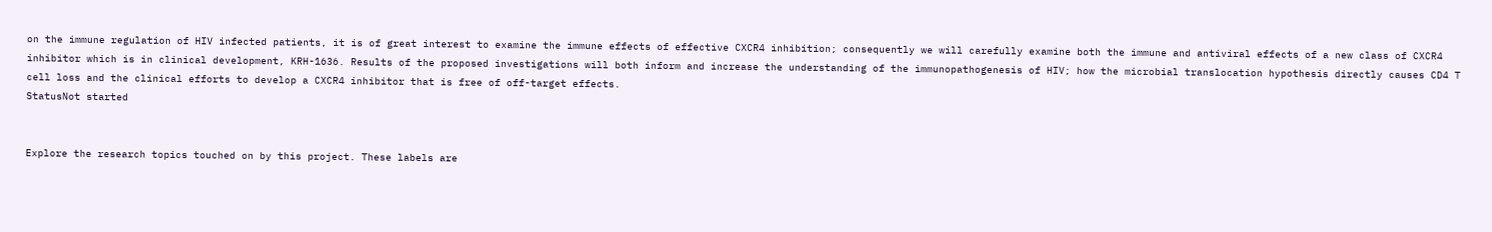on the immune regulation of HIV infected patients, it is of great interest to examine the immune effects of effective CXCR4 inhibition; consequently we will carefully examine both the immune and antiviral effects of a new class of CXCR4 inhibitor which is in clinical development, KRH-1636. Results of the proposed investigations will both inform and increase the understanding of the immunopathogenesis of HIV; how the microbial translocation hypothesis directly causes CD4 T cell loss and the clinical efforts to develop a CXCR4 inhibitor that is free of off-target effects.
StatusNot started


Explore the research topics touched on by this project. These labels are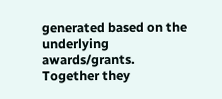generated based on the underlying awards/grants. Together they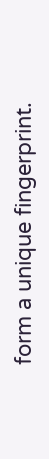form a unique fingerprint.